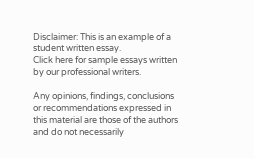Disclaimer: This is an example of a student written essay.
Click here for sample essays written by our professional writers.

Any opinions, findings, conclusions or recommendations expressed in this material are those of the authors and do not necessarily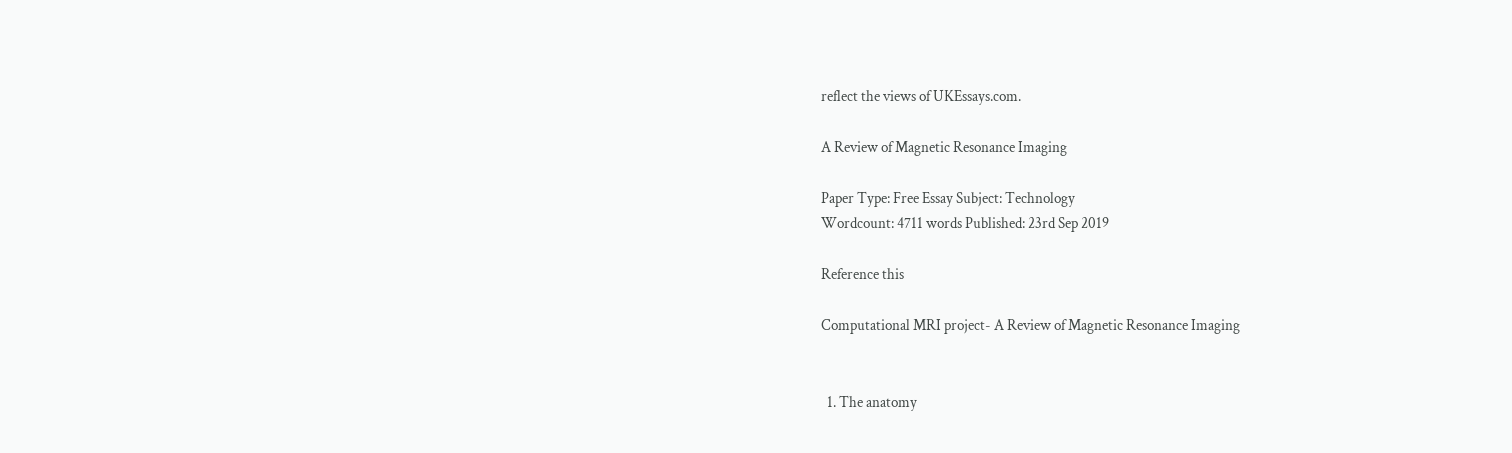reflect the views of UKEssays.com.

A Review of Magnetic Resonance Imaging

Paper Type: Free Essay Subject: Technology
Wordcount: 4711 words Published: 23rd Sep 2019

Reference this

Computational MRI project- A Review of Magnetic Resonance Imaging


  1. The anatomy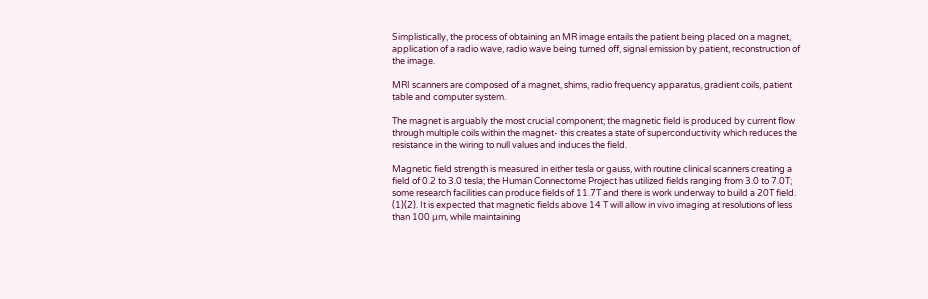Simplistically, the process of obtaining an MR image entails the patient being placed on a magnet, application of a radio wave, radio wave being turned off, signal emission by patient, reconstruction of the image.

MRI scanners are composed of a magnet, shims, radio frequency apparatus, gradient coils, patient table and computer system.

The magnet is arguably the most crucial component; the magnetic field is produced by current flow through multiple coils within the magnet- this creates a state of superconductivity which reduces the resistance in the wiring to null values and induces the field.

Magnetic field strength is measured in either tesla or gauss, with routine clinical scanners creating a field of 0.2 to 3.0 tesla; the Human Connectome Project has utilized fields ranging from 3.0 to 7.0T; some research facilities can produce fields of 11.7T and there is work underway to build a 20T field. (1)(2). It is expected that magnetic fields above 14 T will allow in vivo imaging at resolutions of less than 100 μm, while maintaining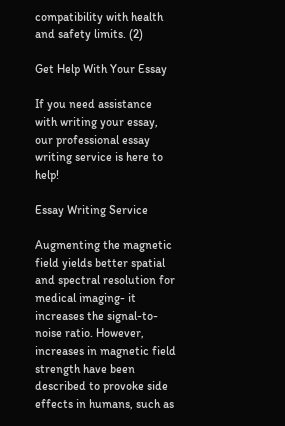compatibility with health and safety limits. (2)

Get Help With Your Essay

If you need assistance with writing your essay, our professional essay writing service is here to help!

Essay Writing Service

Augmenting the magnetic field yields better spatial and spectral resolution for medical imaging- it increases the signal-to-noise ratio. However, increases in magnetic field strength have been described to provoke side effects in humans, such as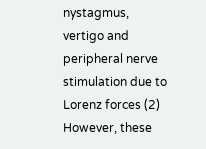nystagmus, vertigo and peripheral nerve stimulation due to Lorenz forces (2) However, these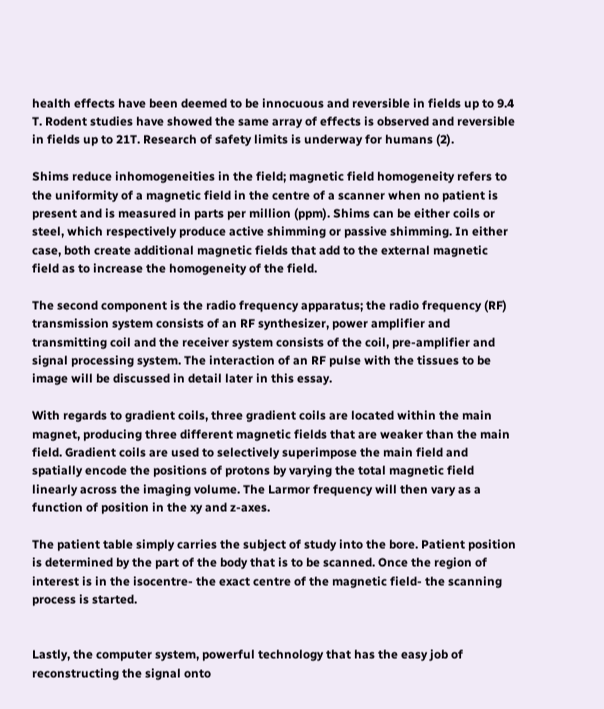health effects have been deemed to be innocuous and reversible in fields up to 9.4 T. Rodent studies have showed the same array of effects is observed and reversible in fields up to 21T. Research of safety limits is underway for humans (2).

Shims reduce inhomogeneities in the field; magnetic field homogeneity refers to the uniformity of a magnetic field in the centre of a scanner when no patient is present and is measured in parts per million (ppm). Shims can be either coils or steel, which respectively produce active shimming or passive shimming. In either case, both create additional magnetic fields that add to the external magnetic field as to increase the homogeneity of the field.

The second component is the radio frequency apparatus; the radio frequency (RF) transmission system consists of an RF synthesizer, power amplifier and transmitting coil and the receiver system consists of the coil, pre-amplifier and signal processing system. The interaction of an RF pulse with the tissues to be image will be discussed in detail later in this essay.

With regards to gradient coils, three gradient coils are located within the main magnet, producing three different magnetic fields that are weaker than the main field. Gradient coils are used to selectively superimpose the main field and spatially encode the positions of protons by varying the total magnetic field linearly across the imaging volume. The Larmor frequency will then vary as a function of position in the xy and z-axes.

The patient table simply carries the subject of study into the bore. Patient position is determined by the part of the body that is to be scanned. Once the region of interest is in the isocentre- the exact centre of the magnetic field- the scanning process is started.


Lastly, the computer system, powerful technology that has the easy job of reconstructing the signal onto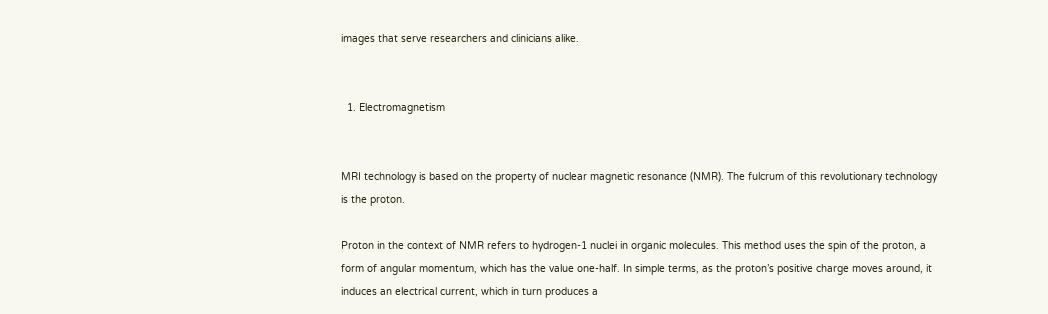images that serve researchers and clinicians alike.


  1. Electromagnetism


MRI technology is based on the property of nuclear magnetic resonance (NMR). The fulcrum of this revolutionary technology is the proton.

Proton in the context of NMR refers to hydrogen-1 nuclei in organic molecules. This method uses the spin of the proton, a form of angular momentum, which has the value one-half. In simple terms, as the proton’s positive charge moves around, it induces an electrical current, which in turn produces a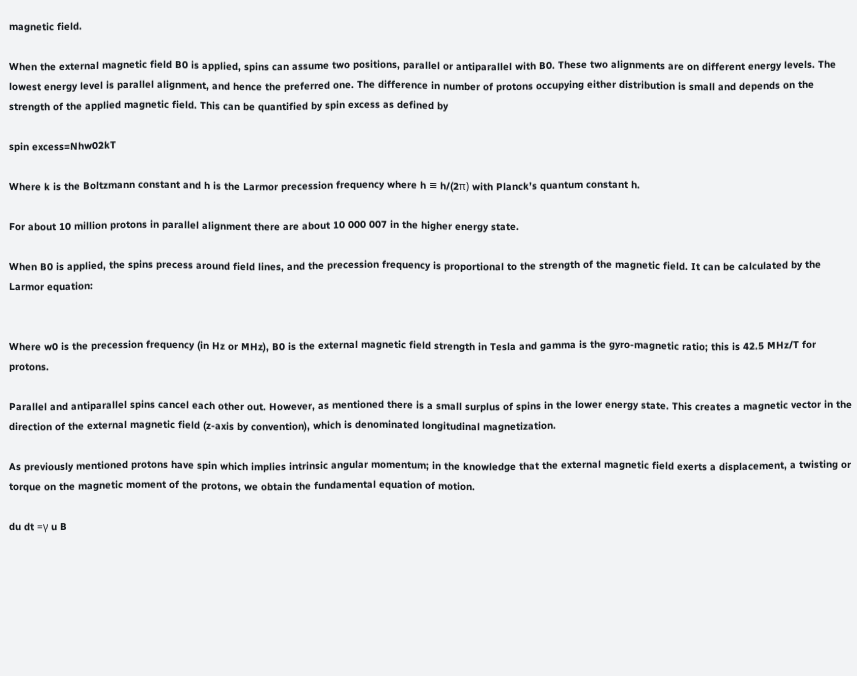magnetic field.

When the external magnetic field B0 is applied, spins can assume two positions, parallel or antiparallel with B0. These two alignments are on different energy levels. The lowest energy level is parallel alignment, and hence the preferred one. The difference in number of protons occupying either distribution is small and depends on the strength of the applied magnetic field. This can be quantified by spin excess as defined by

spin excess=Nhw02kT

Where k is the Boltzmann constant and h is the Larmor precession frequency where h ≡ h/(2π) with Planck’s quantum constant h.

For about 10 million protons in parallel alignment there are about 10 000 007 in the higher energy state.

When B0 is applied, the spins precess around field lines, and the precession frequency is proportional to the strength of the magnetic field. It can be calculated by the Larmor equation:


Where w0 is the precession frequency (in Hz or MHz), B0 is the external magnetic field strength in Tesla and gamma is the gyro-magnetic ratio; this is 42.5 MHz/T for protons.

Parallel and antiparallel spins cancel each other out. However, as mentioned there is a small surplus of spins in the lower energy state. This creates a magnetic vector in the direction of the external magnetic field (z-axis by convention), which is denominated longitudinal magnetization.

As previously mentioned protons have spin which implies intrinsic angular momentum; in the knowledge that the external magnetic field exerts a displacement, a twisting or torque on the magnetic moment of the protons, we obtain the fundamental equation of motion.

du dt =γ u B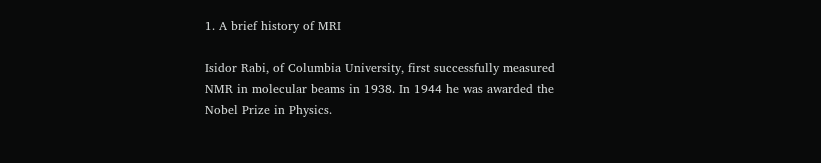1. A brief history of MRI

Isidor Rabi, of Columbia University, first successfully measured NMR in molecular beams in 1938. In 1944 he was awarded the Nobel Prize in Physics.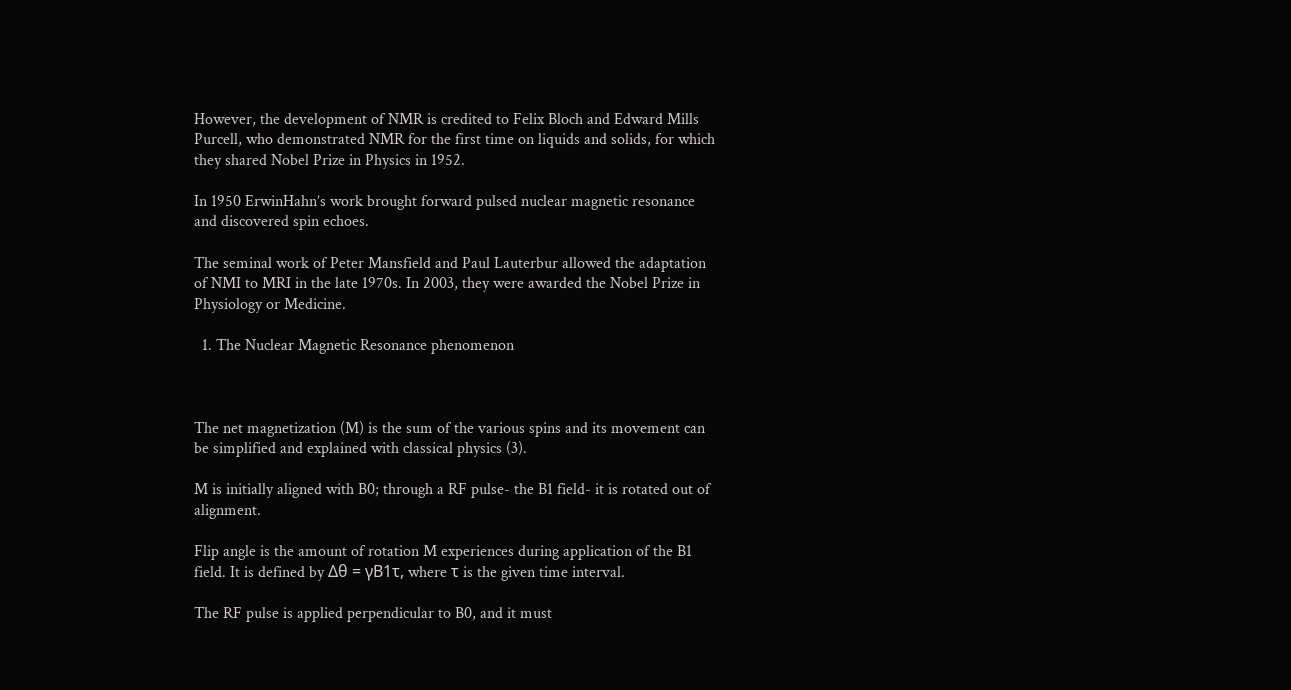However, the development of NMR is credited to Felix Bloch and Edward Mills Purcell, who demonstrated NMR for the first time on liquids and solids, for which they shared Nobel Prize in Physics in 1952.

In 1950 ErwinHahn’s work brought forward pulsed nuclear magnetic resonance and discovered spin echoes.

The seminal work of Peter Mansfield and Paul Lauterbur allowed the adaptation of NMI to MRI in the late 1970s. In 2003, they were awarded the Nobel Prize in Physiology or Medicine.

  1. The Nuclear Magnetic Resonance phenomenon



The net magnetization (M) is the sum of the various spins and its movement can be simplified and explained with classical physics (3).

M is initially aligned with B0; through a RF pulse- the B1 field- it is rotated out of alignment.

Flip angle is the amount of rotation M experiences during application of the B1 field. It is defined by Δθ = γB1τ, where τ is the given time interval.

The RF pulse is applied perpendicular to B0, and it must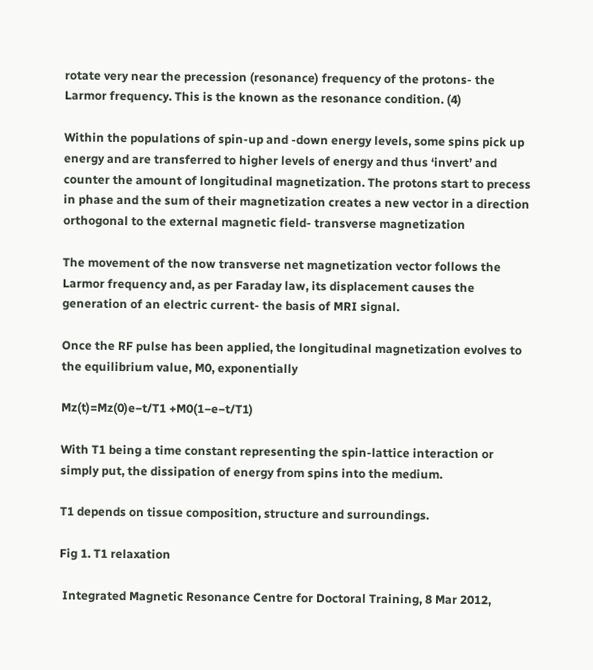rotate very near the precession (resonance) frequency of the protons- the Larmor frequency. This is the known as the resonance condition. (4)

Within the populations of spin-up and -down energy levels, some spins pick up energy and are transferred to higher levels of energy and thus ‘invert’ and counter the amount of longitudinal magnetization. The protons start to precess in phase and the sum of their magnetization creates a new vector in a direction orthogonal to the external magnetic field- transverse magnetization

The movement of the now transverse net magnetization vector follows the Larmor frequency and, as per Faraday law, its displacement causes the generation of an electric current- the basis of MRI signal.

Once the RF pulse has been applied, the longitudinal magnetization evolves to the equilibrium value, M0, exponentially

Mz(t)=Mz(0)e−t/T1 +M0(1−e−t/T1)

With T1 being a time constant representing the spin-lattice interaction or simply put, the dissipation of energy from spins into the medium.

T1 depends on tissue composition, structure and surroundings.

Fig 1. T1 relaxation

 Integrated Magnetic Resonance Centre for Doctoral Training, 8 Mar 2012,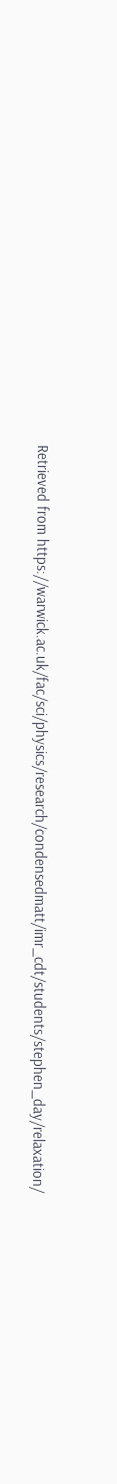Retrieved from https://warwick.ac.uk/fac/sci/physics/research/condensedmatt/imr_cdt/students/stephen_day/relaxation/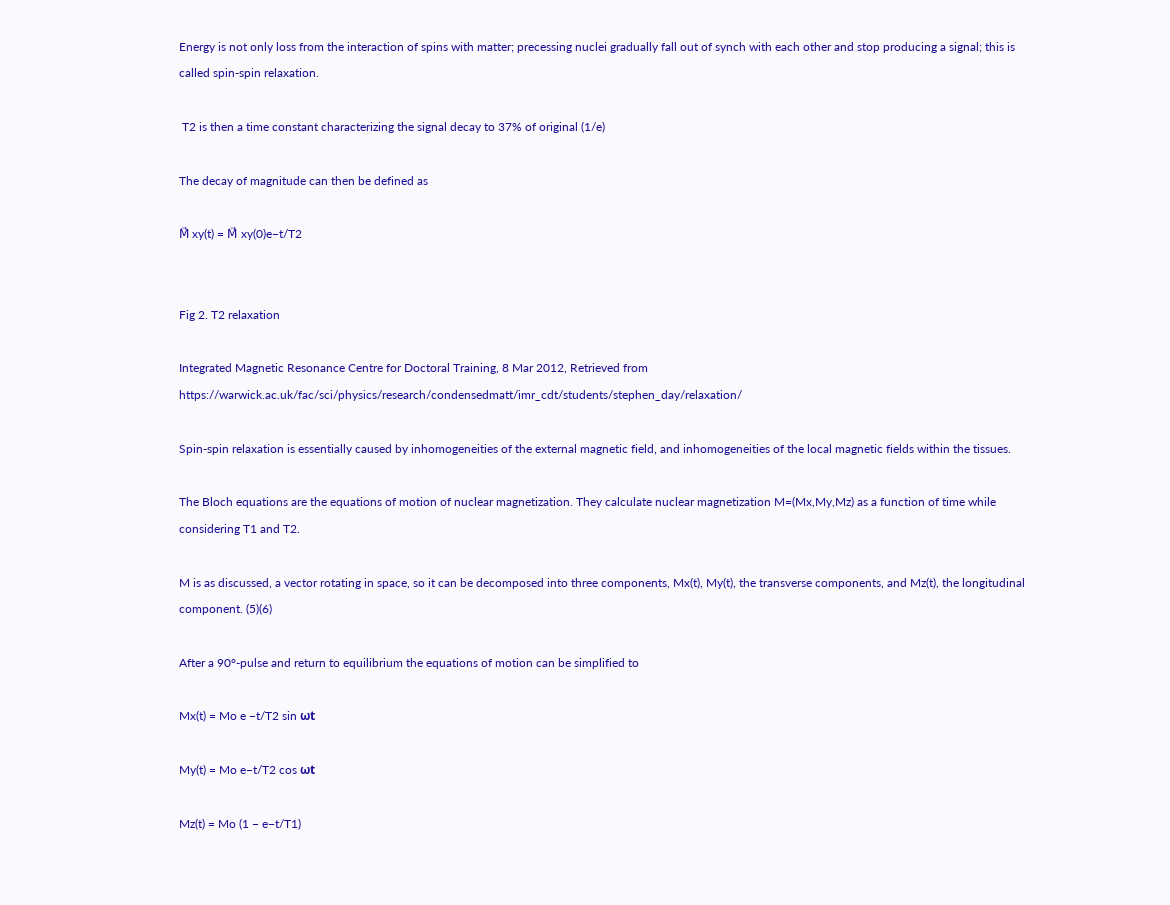Energy is not only loss from the interaction of spins with matter; precessing nuclei gradually fall out of synch with each other and stop producing a signal; this is called spin-spin relaxation.

 T2 is then a time constant characterizing the signal decay to 37% of original (1/e)

The decay of magnitude can then be defined as

M⃗ xy(t) = M⃗ xy(0)e−t/T2


Fig 2. T2 relaxation

Integrated Magnetic Resonance Centre for Doctoral Training, 8 Mar 2012, Retrieved from https://warwick.ac.uk/fac/sci/physics/research/condensedmatt/imr_cdt/students/stephen_day/relaxation/

Spin-spin relaxation is essentially caused by inhomogeneities of the external magnetic field, and inhomogeneities of the local magnetic fields within the tissues.

The Bloch equations are the equations of motion of nuclear magnetization. They calculate nuclear magnetization M=(Mx,My,Mz) as a function of time while considering T1 and T2.

M is as discussed, a vector rotating in space, so it can be decomposed into three components, Mx(t), My(t), the transverse components, and Mz(t), the longitudinal component. (5)(6)

After a 90°-pulse and return to equilibrium the equations of motion can be simplified to

Mx(t) = Mo e −t/T2 sin ωt

My(t) = Mo e−t/T2 cos ωt

Mz(t) = Mo (1 − e−t/T1)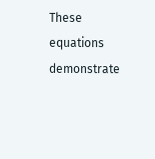These equations demonstrate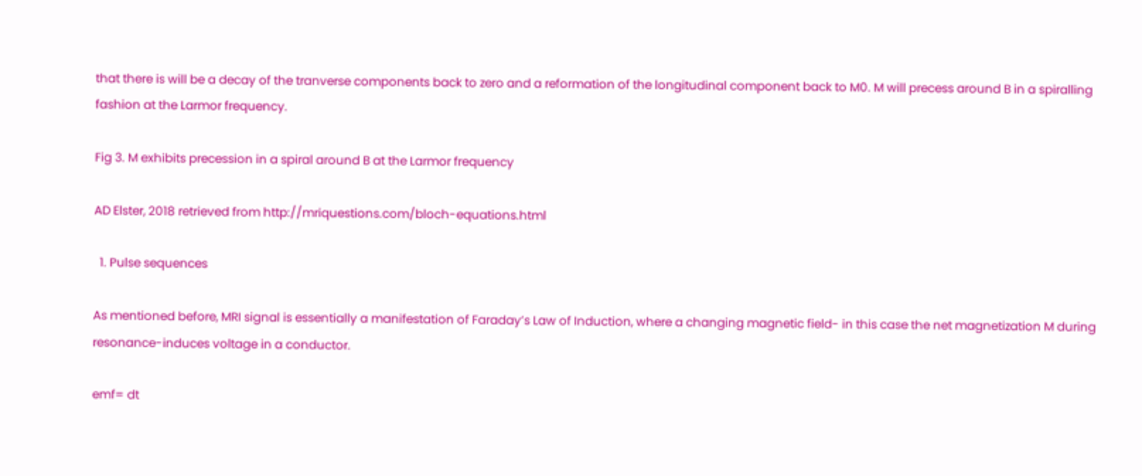that there is will be a decay of the tranverse components back to zero and a reformation of the longitudinal component back to M0. M will precess around B in a spiralling fashion at the Larmor frequency.

Fig 3. M exhibits precession in a spiral around B at the Larmor frequency

AD Elster, 2018 retrieved from http://mriquestions.com/bloch-equations.html

  1. Pulse sequences

As mentioned before, MRI signal is essentially a manifestation of Faraday’s Law of Induction, where a changing magnetic field- in this case the net magnetization M during resonance-induces voltage in a conductor.

emf= dt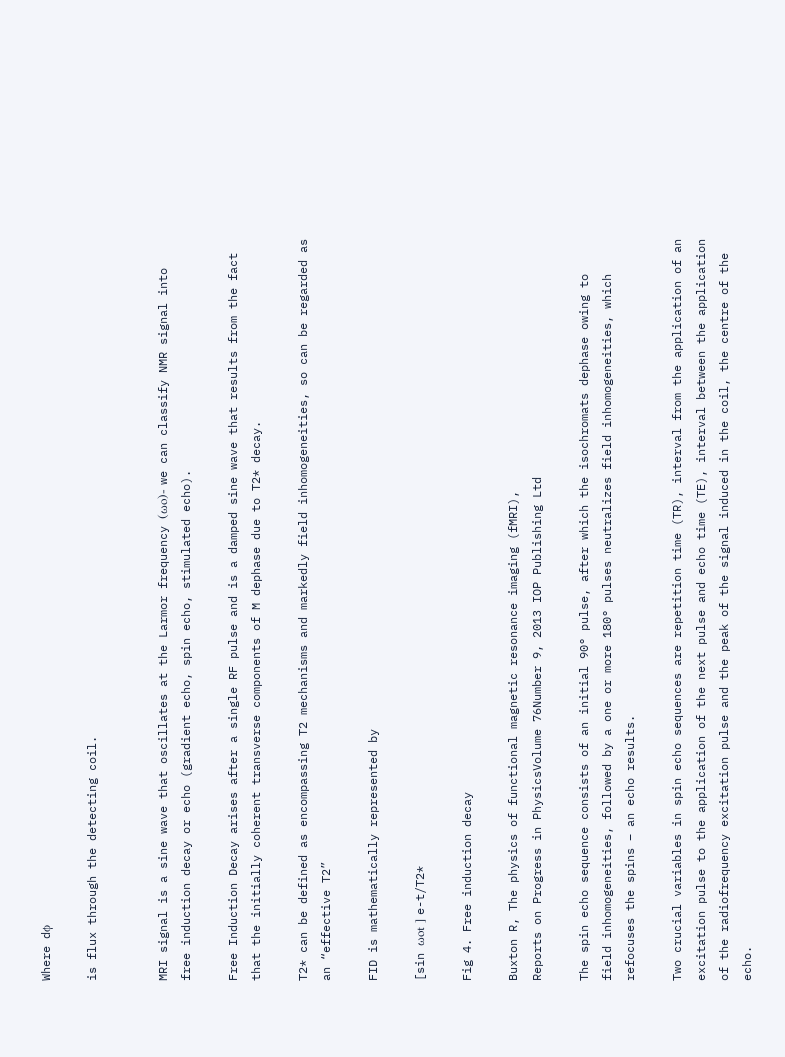Where dϕ

is flux through the detecting coil.


MRI signal is a sine wave that oscillates at the Larmor frequency (ωo)- we can classify NMR signal into free induction decay or echo (gradient echo, spin echo, stimulated echo).

Free Induction Decay arises after a single RF pulse and is a damped sine wave that results from the fact that the initially coherent transverse components of M dephase due to T2* decay.

T2* can be defined as encompassing T2 mechanisms and markedly field inhomogeneities, so can be regarded as an “effective T2”

FID is mathematically represented by

[sin ωot ] e-t/T2*

Fig 4. Free induction decay

Buxton R, The physics of functional magnetic resonance imaging (fMRI),
Reports on Progress in PhysicsVolume 76Number 9, 2013 IOP Publishing Ltd

The spin echo sequence consists of an initial 90° pulse, after which the isochromats dephase owing to field inhomogeneities, followed by a one or more 180° pulses neutralizes field inhomogeneities, which refocuses the spins – an echo results.

Two crucial variables in spin echo sequences are repetition time (TR), interval from the application of an excitation pulse to the application of the next pulse and echo time (TE), interval between the application of the radiofrequency excitation pulse and the peak of the signal induced in the coil, the centre of the echo.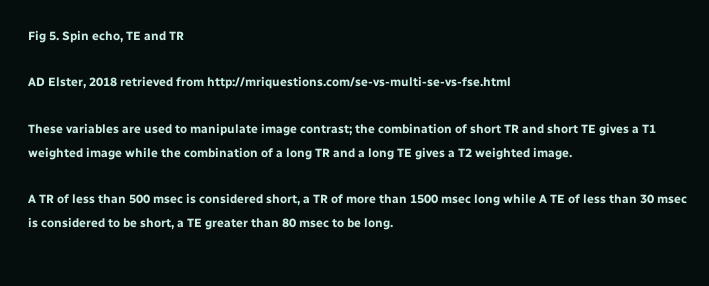Fig 5. Spin echo, TE and TR

AD Elster, 2018 retrieved from http://mriquestions.com/se-vs-multi-se-vs-fse.html

These variables are used to manipulate image contrast; the combination of short TR and short TE gives a T1 weighted image while the combination of a long TR and a long TE gives a T2 weighted image.

A TR of less than 500 msec is considered short, a TR of more than 1500 msec long while A TE of less than 30 msec is considered to be short, a TE greater than 80 msec to be long.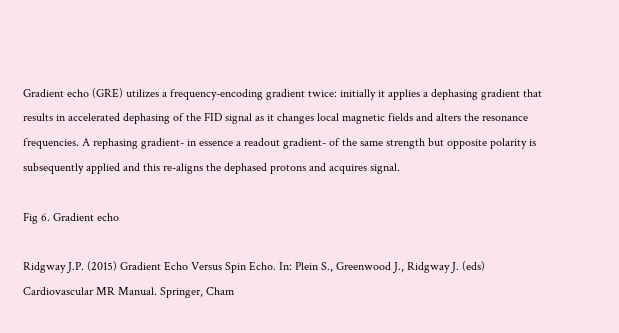Gradient echo (GRE) utilizes a frequency-encoding gradient twice: initially it applies a dephasing gradient that results in accelerated dephasing of the FID signal as it changes local magnetic fields and alters the resonance frequencies. A rephasing gradient- in essence a readout gradient- of the same strength but opposite polarity is subsequently applied and this re-aligns the dephased protons and acquires signal.

Fig 6. Gradient echo

Ridgway J.P. (2015) Gradient Echo Versus Spin Echo. In: Plein S., Greenwood J., Ridgway J. (eds) Cardiovascular MR Manual. Springer, Cham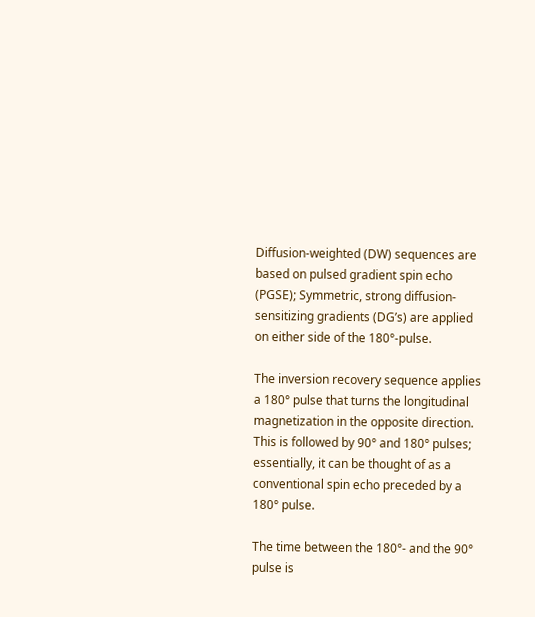Diffusion-weighted (DW) sequences are based on pulsed gradient spin echo (PGSE); Symmetric, strong diffusion-sensitizing gradients (DG’s) are applied on either side of the 180°-pulse.

The inversion recovery sequence applies a 180° pulse that turns the longitudinal magnetization in the opposite direction. This is followed by 90° and 180° pulses; essentially, it can be thought of as a conventional spin echo preceded by a 180° pulse.

The time between the 180°- and the 90° pulse is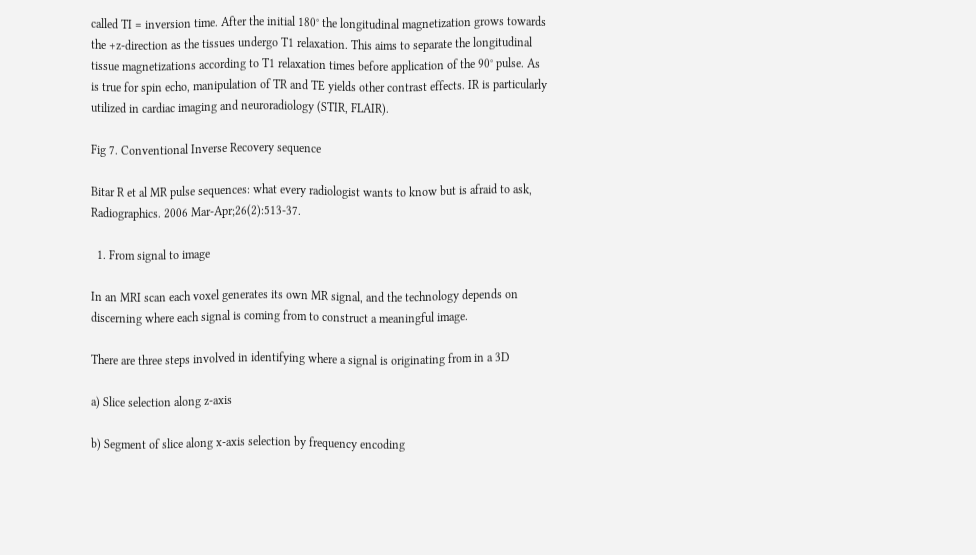called TI = inversion time. After the initial 180° the longitudinal magnetization grows towards the +z-direction as the tissues undergo T1 relaxation. This aims to separate the longitudinal tissue magnetizations according to T1 relaxation times before application of the 90° pulse. As is true for spin echo, manipulation of TR and TE yields other contrast effects. IR is particularly utilized in cardiac imaging and neuroradiology (STIR, FLAIR).

Fig 7. Conventional Inverse Recovery sequence

Bitar R et al MR pulse sequences: what every radiologist wants to know but is afraid to ask, Radiographics. 2006 Mar-Apr;26(2):513-37.

  1. From signal to image

In an MRI scan each voxel generates its own MR signal, and the technology depends on discerning where each signal is coming from to construct a meaningful image.

There are three steps involved in identifying where a signal is originating from in a 3D

a) Slice selection along z-axis

b) Segment of slice along x-axis selection by frequency encoding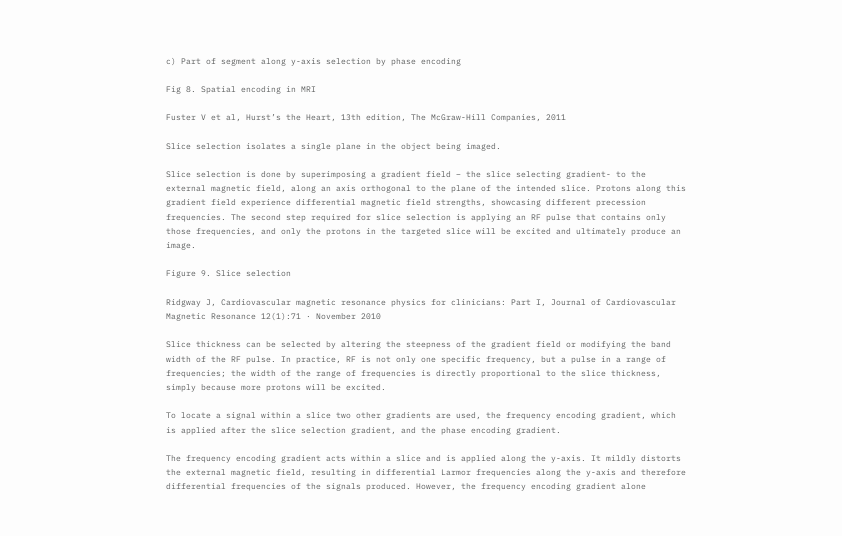c) Part of segment along y-axis selection by phase encoding

Fig 8. Spatial encoding in MRI

Fuster V et al, Hurst’s the Heart, 13th edition, The McGraw-Hill Companies, 2011

Slice selection isolates a single plane in the object being imaged.

Slice selection is done by superimposing a gradient field – the slice selecting gradient- to the external magnetic field, along an axis orthogonal to the plane of the intended slice. Protons along this gradient field experience differential magnetic field strengths, showcasing different precession frequencies. The second step required for slice selection is applying an RF pulse that contains only those frequencies, and only the protons in the targeted slice will be excited and ultimately produce an image.

Figure 9. Slice selection

Ridgway J, Cardiovascular magnetic resonance physics for clinicians: Part I, Journal of Cardiovascular Magnetic Resonance 12(1):71 · November 2010

Slice thickness can be selected by altering the steepness of the gradient field or modifying the band width of the RF pulse. In practice, RF is not only one specific frequency, but a pulse in a range of frequencies; the width of the range of frequencies is directly proportional to the slice thickness, simply because more protons will be excited.

To locate a signal within a slice two other gradients are used, the frequency encoding gradient, which is applied after the slice selection gradient, and the phase encoding gradient.

The frequency encoding gradient acts within a slice and is applied along the y-axis. It mildly distorts the external magnetic field, resulting in differential Larmor frequencies along the y-axis and therefore differential frequencies of the signals produced. However, the frequency encoding gradient alone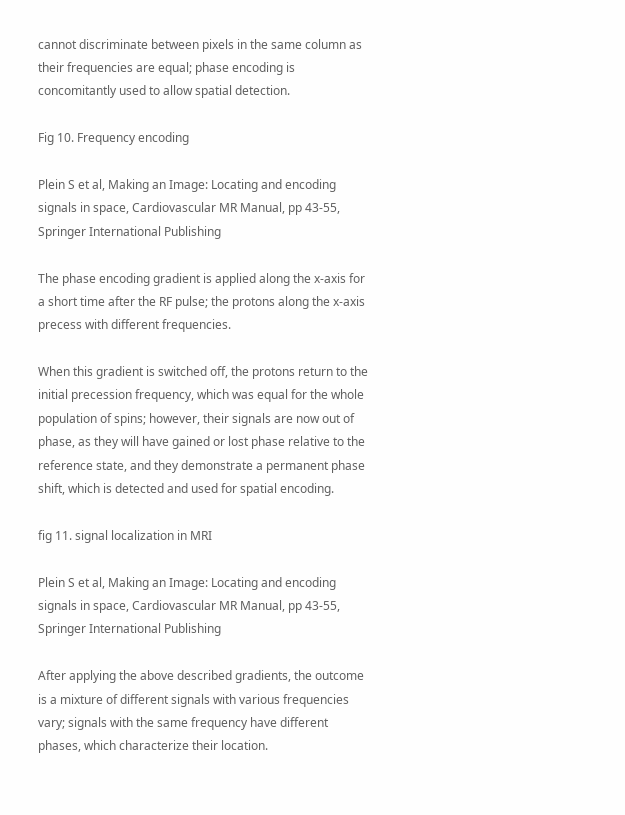cannot discriminate between pixels in the same column as their frequencies are equal; phase encoding is concomitantly used to allow spatial detection.

Fig 10. Frequency encoding

Plein S et al, Making an Image: Locating and encoding signals in space, Cardiovascular MR Manual, pp 43-55, Springer International Publishing

The phase encoding gradient is applied along the x-axis for a short time after the RF pulse; the protons along the x-axis precess with different frequencies.

When this gradient is switched off, the protons return to the initial precession frequency, which was equal for the whole population of spins; however, their signals are now out of phase, as they will have gained or lost phase relative to the reference state, and they demonstrate a permanent phase shift, which is detected and used for spatial encoding.

fig 11. signal localization in MRI

Plein S et al, Making an Image: Locating and encoding signals in space, Cardiovascular MR Manual, pp 43-55, Springer International Publishing

After applying the above described gradients, the outcome is a mixture of different signals with various frequencies vary; signals with the same frequency have different phases, which characterize their location.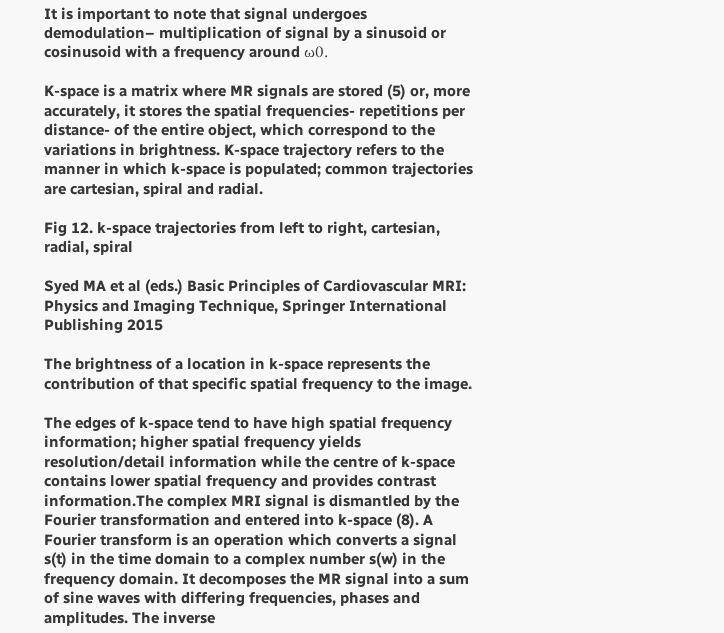It is important to note that signal undergoes demodulation– multiplication of signal by a sinusoid or cosinusoid with a frequency around ω0.

K-space is a matrix where MR signals are stored (5) or, more accurately, it stores the spatial frequencies- repetitions per distance- of the entire object, which correspond to the variations in brightness. K-space trajectory refers to the manner in which k-space is populated; common trajectories are cartesian, spiral and radial.

Fig 12. k-space trajectories from left to right, cartesian, radial, spiral

Syed MA et al (eds.) Basic Principles of Cardiovascular MRI: Physics and Imaging Technique, Springer International Publishing 2015

The brightness of a location in k-space represents the contribution of that specific spatial frequency to the image.

The edges of k-space tend to have high spatial frequency information; higher spatial frequency yields resolution/detail information while the centre of k-space contains lower spatial frequency and provides contrast information.The complex MRI signal is dismantled by the Fourier transformation and entered into k-space (8). A Fourier transform is an operation which converts a signal s(t) in the time domain to a complex number s(w) in the frequency domain. It decomposes the MR signal into a sum of sine waves with differing frequencies, phases and amplitudes. The inverse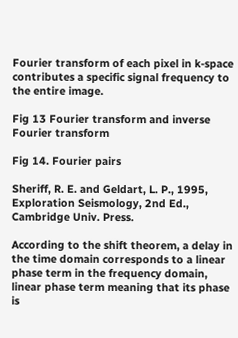Fourier transform of each pixel in k-space contributes a specific signal frequency to the entire image.

Fig 13 Fourier transform and inverse Fourier transform

Fig 14. Fourier pairs

Sheriff, R. E. and Geldart, L. P., 1995, Exploration Seismology, 2nd Ed., Cambridge Univ. Press.

According to the shift theorem, a delay in the time domain corresponds to a linear phase term in the frequency domain, linear phase term meaning that its phase is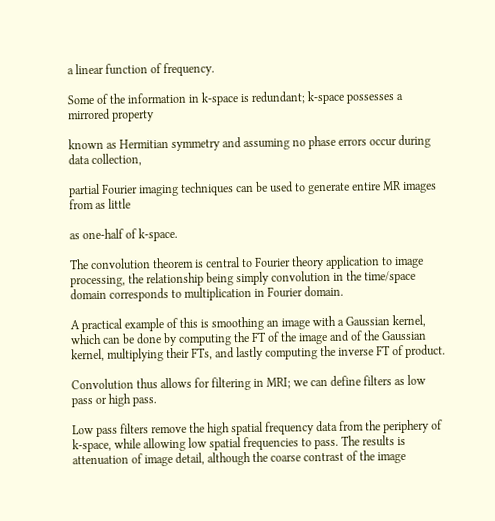a linear function of frequency.

Some of the information in k-space is redundant; k-space possesses a mirrored property

known as Hermitian symmetry and assuming no phase errors occur during data collection,

partial Fourier imaging techniques can be used to generate entire MR images from as little

as one-half of k-space.

The convolution theorem is central to Fourier theory application to image processing, the relationship being simply convolution in the time/space domain corresponds to multiplication in Fourier domain.

A practical example of this is smoothing an image with a Gaussian kernel, which can be done by computing the FT of the image and of the Gaussian kernel, multiplying their FTs, and lastly computing the inverse FT of product.

Convolution thus allows for filtering in MRI; we can define filters as low pass or high pass.

Low pass filters remove the high spatial frequency data from the periphery of k-space, while allowing low spatial frequencies to pass. The results is attenuation of image detail, although the coarse contrast of the image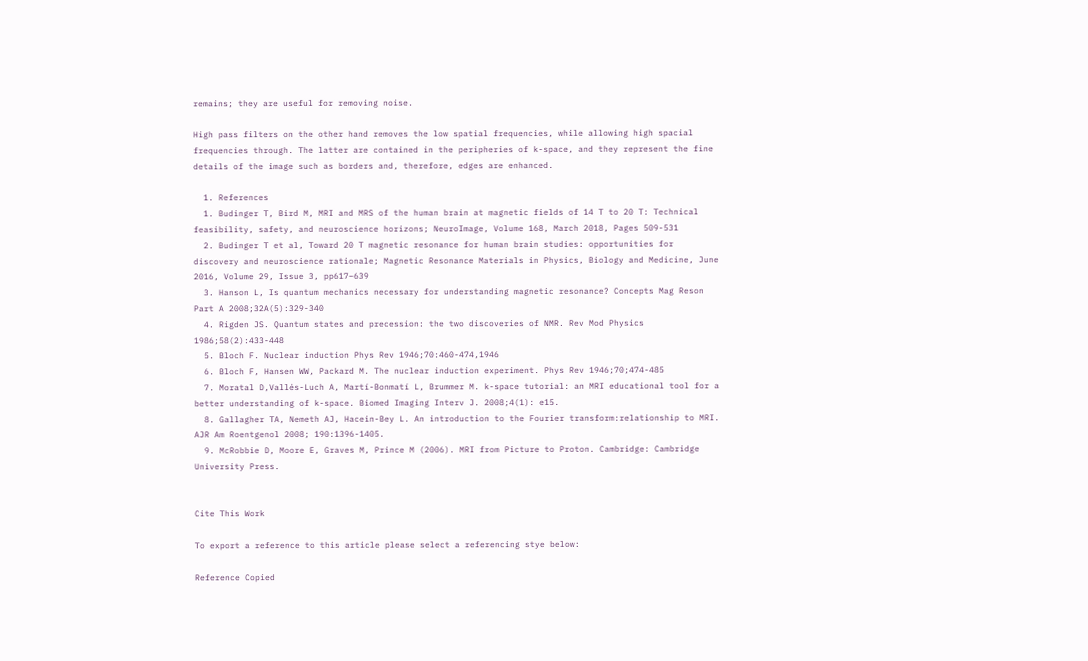remains; they are useful for removing noise.

High pass filters on the other hand removes the low spatial frequencies, while allowing high spacial frequencies through. The latter are contained in the peripheries of k-space, and they represent the fine details of the image such as borders and, therefore, edges are enhanced.

  1. References
  1. Budinger T, Bird M, MRI and MRS of the human brain at magnetic fields of 14 T to 20 T: Technical feasibility, safety, and neuroscience horizons; NeuroImage, Volume 168, March 2018, Pages 509-531
  2. Budinger T et al, Toward 20 T magnetic resonance for human brain studies: opportunities for discovery and neuroscience rationale; Magnetic Resonance Materials in Physics, Biology and Medicine, June 2016, Volume 29, Issue 3, pp617–639
  3. Hanson L, Is quantum mechanics necessary for understanding magnetic resonance? Concepts Mag Reson Part A 2008;32A(5):329-340
  4. Rigden JS. Quantum states and precession: the two discoveries of NMR. Rev Mod Physics 1986;58(2):433-448
  5. Bloch F. Nuclear induction Phys Rev 1946;70:460-474,1946
  6. Bloch F, Hansen WW, Packard M. The nuclear induction experiment. Phys Rev 1946;70;474-485
  7. Moratal D,Vallés-Luch A, Martí-Bonmatí L, Brummer M. k-space tutorial: an MRI educational tool for a better understanding of k-space. Biomed Imaging Interv J. 2008;4(1): e15.
  8. Gallagher TA, Nemeth AJ, Hacein-Bey L. An introduction to the Fourier transform:relationship to MRI. AJR Am Roentgenol 2008; 190:1396-1405.
  9. McRobbie D, Moore E, Graves M, Prince M (2006). MRI from Picture to Proton. Cambridge: Cambridge University Press.


Cite This Work

To export a reference to this article please select a referencing stye below:

Reference Copied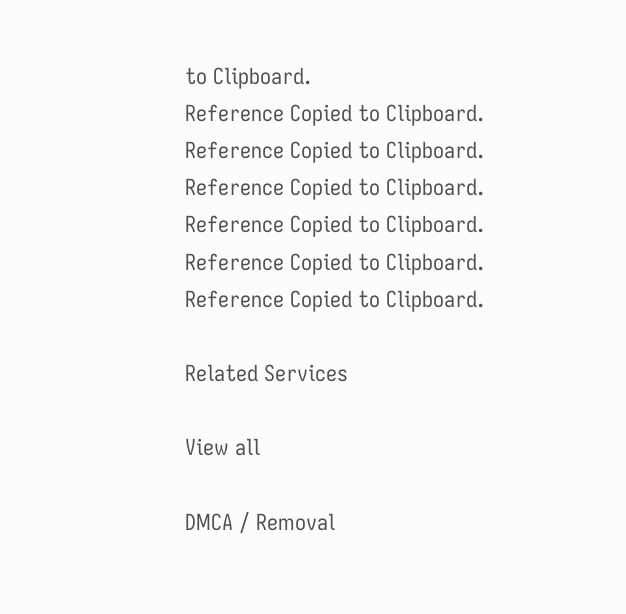to Clipboard.
Reference Copied to Clipboard.
Reference Copied to Clipboard.
Reference Copied to Clipboard.
Reference Copied to Clipboard.
Reference Copied to Clipboard.
Reference Copied to Clipboard.

Related Services

View all

DMCA / Removal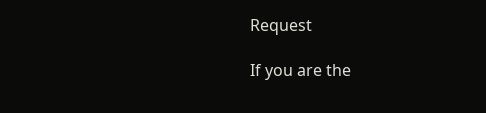Request

If you are the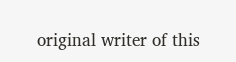original writer of this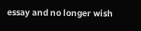essay and no longer wish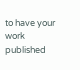to have your work published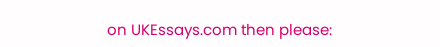on UKEssays.com then please: